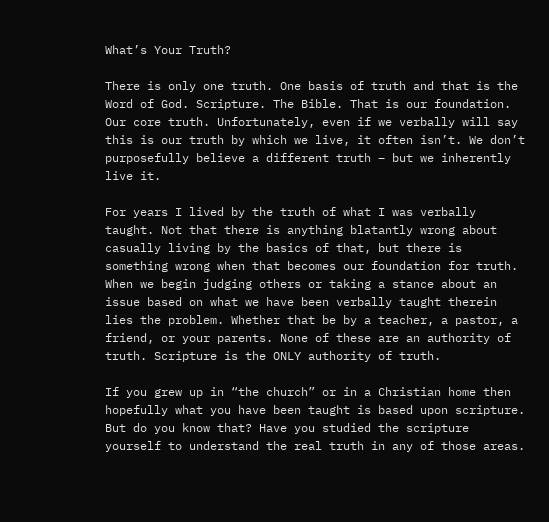What’s Your Truth?

There is only one truth. One basis of truth and that is the Word of God. Scripture. The Bible. That is our foundation. Our core truth. Unfortunately, even if we verbally will say this is our truth by which we live, it often isn’t. We don’t purposefully believe a different truth – but we inherently live it.

For years I lived by the truth of what I was verbally taught. Not that there is anything blatantly wrong about casually living by the basics of that, but there is something wrong when that becomes our foundation for truth. When we begin judging others or taking a stance about an issue based on what we have been verbally taught therein lies the problem. Whether that be by a teacher, a pastor, a friend, or your parents. None of these are an authority of truth. Scripture is the ONLY authority of truth.

If you grew up in “the church” or in a Christian home then hopefully what you have been taught is based upon scripture. But do you know that? Have you studied the scripture yourself to understand the real truth in any of those areas.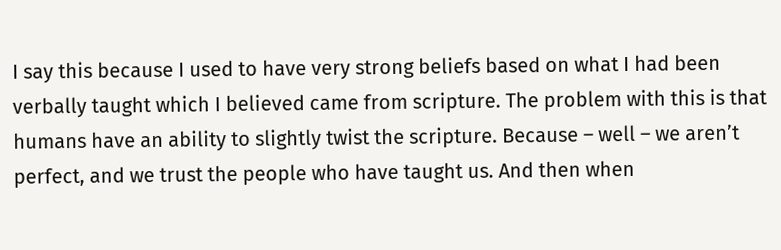I say this because I used to have very strong beliefs based on what I had been verbally taught which I believed came from scripture. The problem with this is that humans have an ability to slightly twist the scripture. Because – well – we aren’t perfect, and we trust the people who have taught us. And then when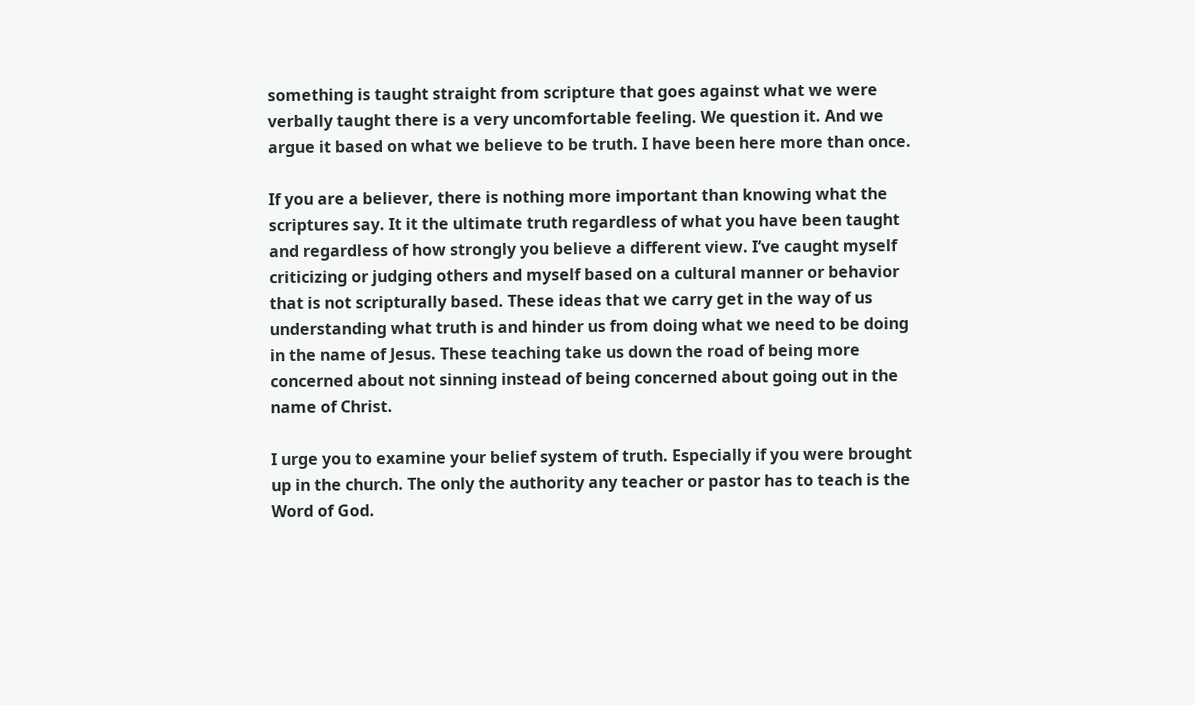something is taught straight from scripture that goes against what we were verbally taught there is a very uncomfortable feeling. We question it. And we argue it based on what we believe to be truth. I have been here more than once.

If you are a believer, there is nothing more important than knowing what the scriptures say. It it the ultimate truth regardless of what you have been taught and regardless of how strongly you believe a different view. I’ve caught myself criticizing or judging others and myself based on a cultural manner or behavior that is not scripturally based. These ideas that we carry get in the way of us understanding what truth is and hinder us from doing what we need to be doing in the name of Jesus. These teaching take us down the road of being more concerned about not sinning instead of being concerned about going out in the name of Christ.

I urge you to examine your belief system of truth. Especially if you were brought up in the church. The only the authority any teacher or pastor has to teach is the Word of God.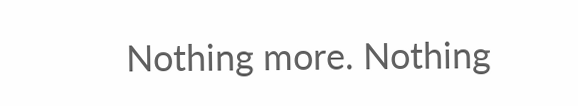Nothing more. Nothing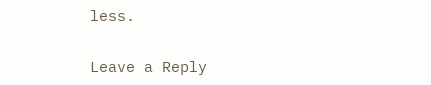less.

Leave a Reply